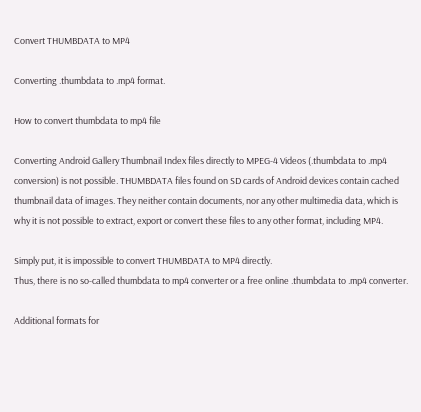Convert THUMBDATA to MP4

Converting .thumbdata to .mp4 format.

How to convert thumbdata to mp4 file

Converting Android Gallery Thumbnail Index files directly to MPEG-4 Videos (.thumbdata to .mp4 conversion) is not possible. THUMBDATA files found on SD cards of Android devices contain cached thumbnail data of images. They neither contain documents, nor any other multimedia data, which is why it is not possible to extract, export or convert these files to any other format, including MP4.

Simply put, it is impossible to convert THUMBDATA to MP4 directly.
Thus, there is no so-called thumbdata to mp4 converter or a free online .thumbdata to .mp4 converter.

Additional formats for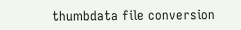thumbdata file conversion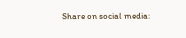Share on social media: